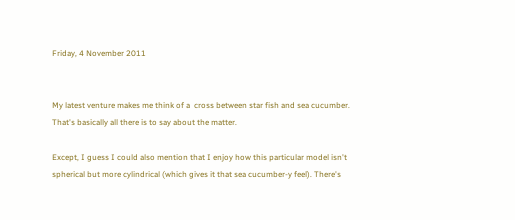Friday, 4 November 2011


My latest venture makes me think of a  cross between star fish and sea cucumber. That's basically all there is to say about the matter.

Except, I guess I could also mention that I enjoy how this particular model isn't spherical but more cylindrical (which gives it that sea cucumber-y feel). There's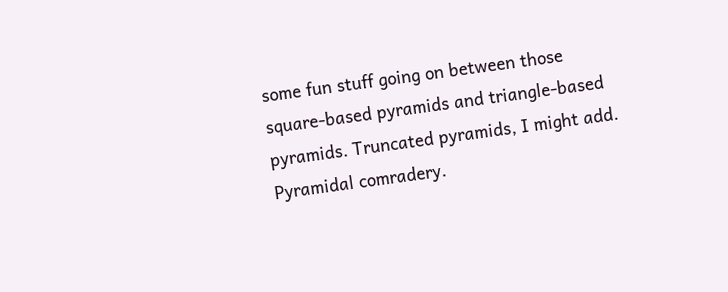some fun stuff going on between those square-based pyramids and triangle-based pyramids. Truncated pyramids, I might add. Pyramidal comradery.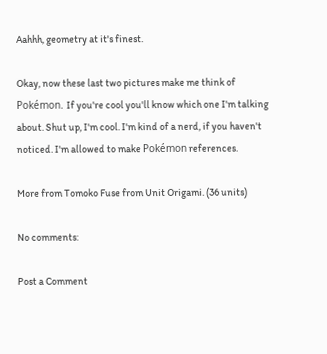Aahhh, geometry at it's finest.

Okay, now these last two pictures make me think of Pokémon. If you're cool you'll know which one I'm talking about. Shut up, I'm cool. I'm kind of a nerd, if you haven't noticed. I'm allowed to make Pokémon references.

More from Tomoko Fuse from Unit Origami. (36 units)

No comments:

Post a Comment